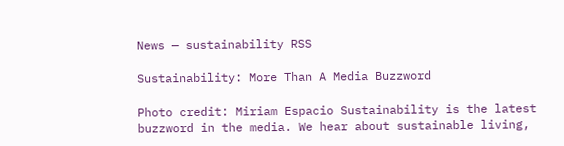News — sustainability RSS

Sustainability: More Than A Media Buzzword

Photo credit: Miriam Espacio Sustainability is the latest buzzword in the media. We hear about sustainable living,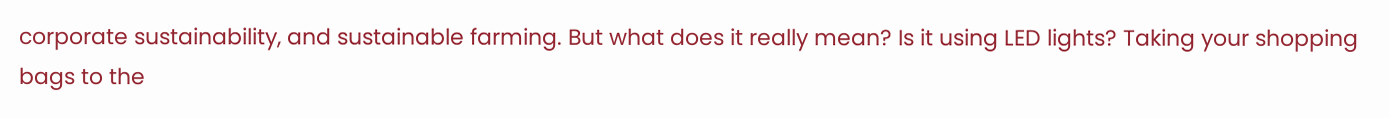corporate sustainability, and sustainable farming. But what does it really mean? Is it using LED lights? Taking your shopping bags to the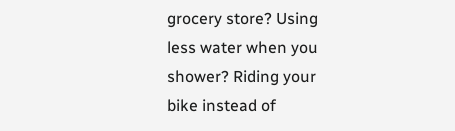grocery store? Using less water when you shower? Riding your bike instead of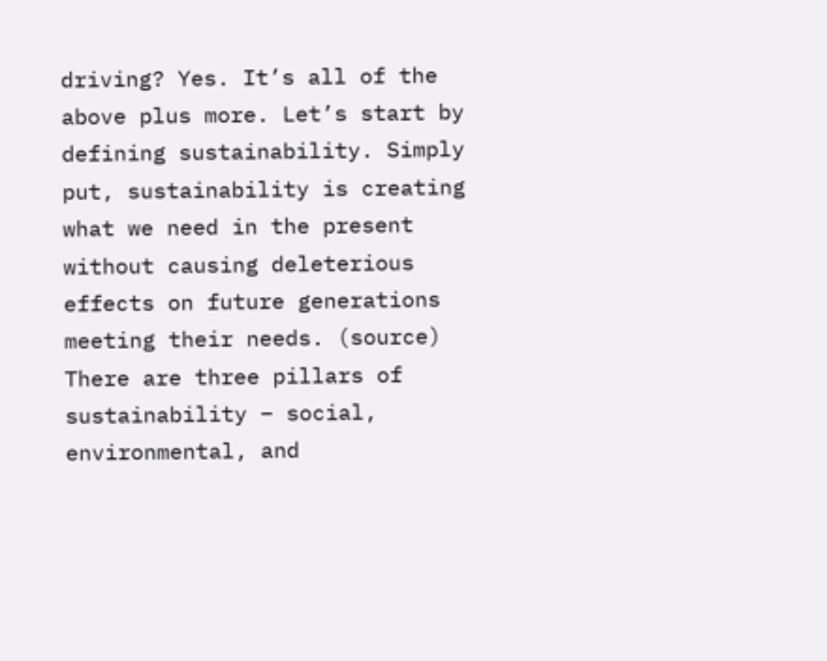driving? Yes. It’s all of the above plus more. Let’s start by defining sustainability. Simply put, sustainability is creating what we need in the present without causing deleterious effects on future generations meeting their needs. (source) There are three pillars of sustainability – social, environmental, and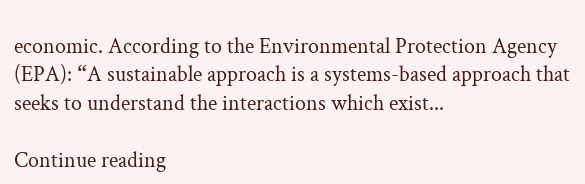economic. According to the Environmental Protection Agency (EPA): “A sustainable approach is a systems-based approach that seeks to understand the interactions which exist...

Continue reading